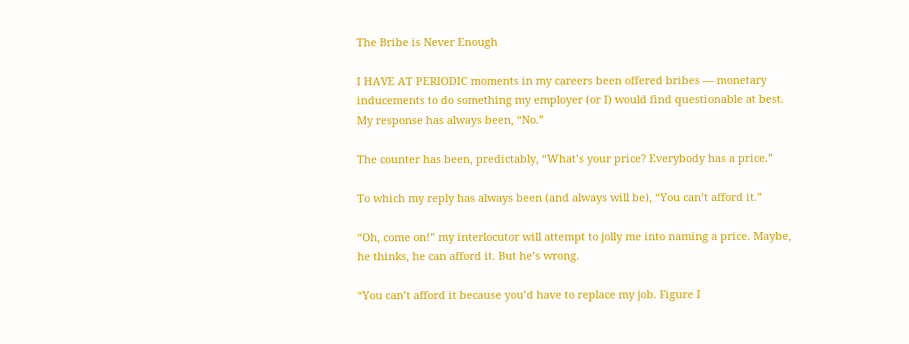The Bribe is Never Enough

I HAVE AT PERIODIC moments in my careers been offered bribes — monetary inducements to do something my employer (or I) would find questionable at best. My response has always been, “No.”

The counter has been, predictably, “What’s your price? Everybody has a price.”

To which my reply has always been (and always will be), “You can’t afford it.”

“Oh, come on!” my interlocutor will attempt to jolly me into naming a price. Maybe, he thinks, he can afford it. But he’s wrong.

“You can’t afford it because you’d have to replace my job. Figure I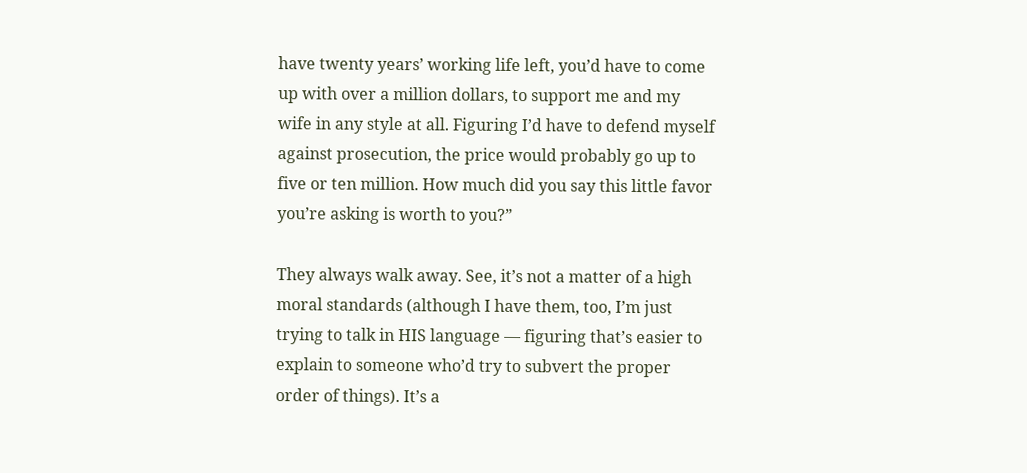have twenty years’ working life left, you’d have to come up with over a million dollars, to support me and my wife in any style at all. Figuring I’d have to defend myself against prosecution, the price would probably go up to five or ten million. How much did you say this little favor you’re asking is worth to you?”

They always walk away. See, it’s not a matter of a high moral standards (although I have them, too, I’m just trying to talk in HIS language — figuring that’s easier to explain to someone who’d try to subvert the proper order of things). It’s a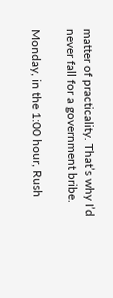matter of practicality. That’s why I’d never fall for a government bribe.

Monday, in the 1:00 hour, Rush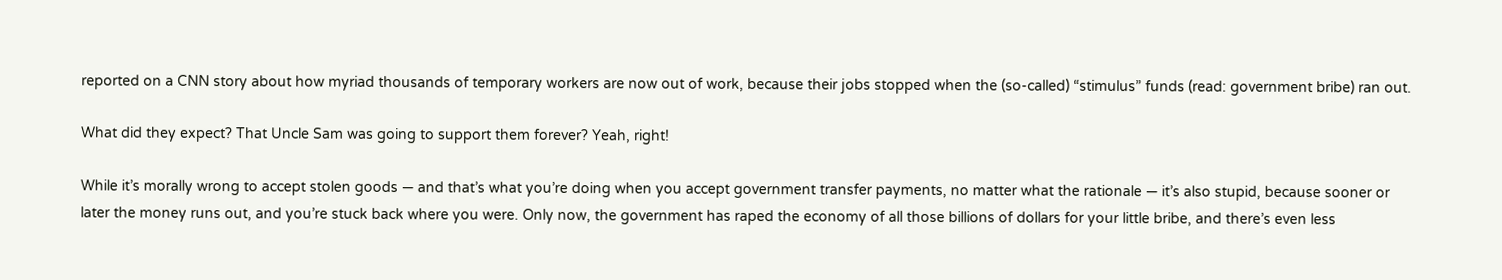reported on a CNN story about how myriad thousands of temporary workers are now out of work, because their jobs stopped when the (so-called) “stimulus” funds (read: government bribe) ran out.

What did they expect? That Uncle Sam was going to support them forever? Yeah, right!

While it’s morally wrong to accept stolen goods — and that’s what you’re doing when you accept government transfer payments, no matter what the rationale — it’s also stupid, because sooner or later the money runs out, and you’re stuck back where you were. Only now, the government has raped the economy of all those billions of dollars for your little bribe, and there’s even less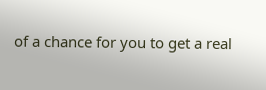of a chance for you to get a real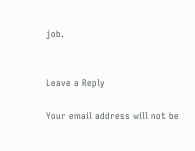job.


Leave a Reply

Your email address will not be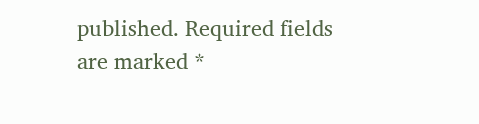published. Required fields are marked *